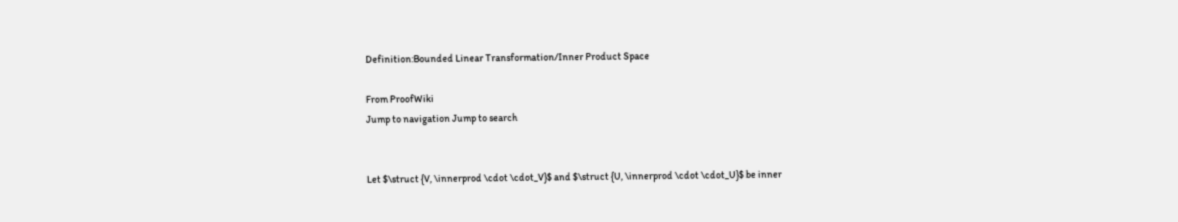Definition:Bounded Linear Transformation/Inner Product Space

From ProofWiki
Jump to navigation Jump to search


Let $\struct {V, \innerprod \cdot \cdot_V}$ and $\struct {U, \innerprod \cdot \cdot_U}$ be inner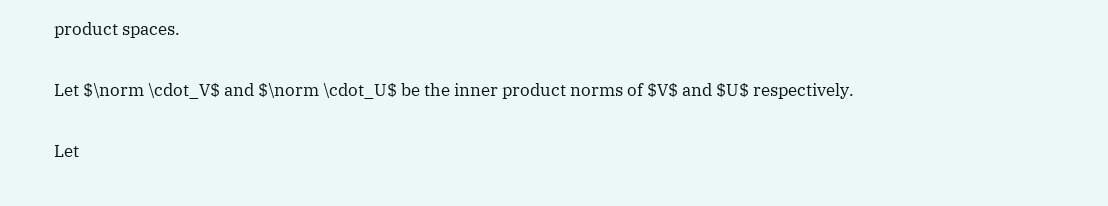product spaces.

Let $\norm \cdot_V$ and $\norm \cdot_U$ be the inner product norms of $V$ and $U$ respectively.

Let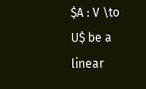$A : V \to U$ be a linear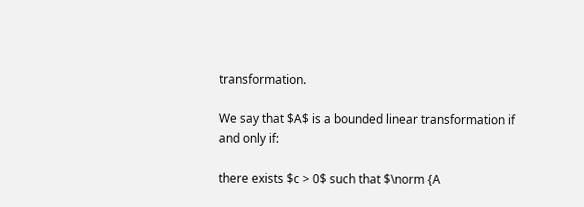transformation.

We say that $A$ is a bounded linear transformation if and only if:

there exists $c > 0$ such that $\norm {A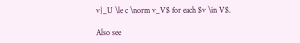v}_U \le c \norm v_V$ for each $v \in V$.

Also see